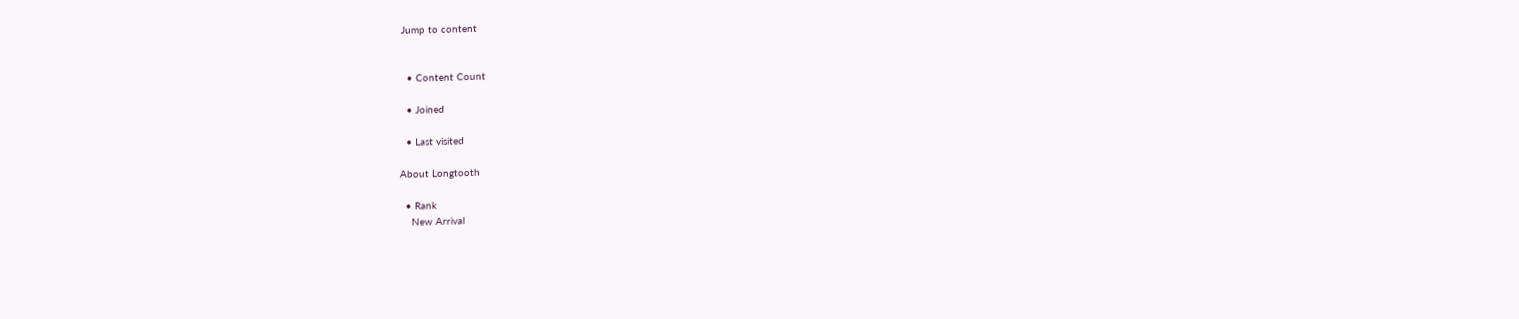Jump to content


  • Content Count

  • Joined

  • Last visited

About Longtooth

  • Rank
    New Arrival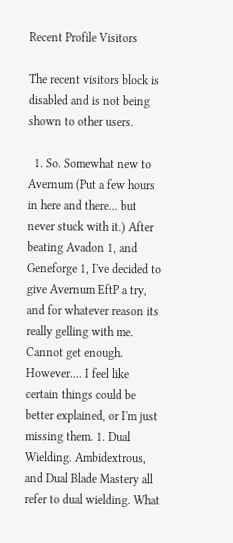Recent Profile Visitors

The recent visitors block is disabled and is not being shown to other users.

  1. So. Somewhat new to Avernum (Put a few hours in here and there... but never stuck with it.) After beating Avadon 1, and Geneforge 1, I've decided to give Avernum EftP a try, and for whatever reason its really gelling with me. Cannot get enough. However.... I feel like certain things could be better explained, or I'm just missing them. 1. Dual Wielding. Ambidextrous, and Dual Blade Mastery all refer to dual wielding. What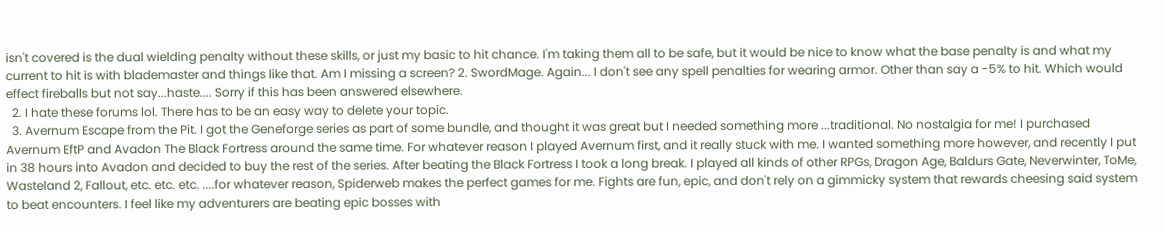isn't covered is the dual wielding penalty without these skills, or just my basic to hit chance. I'm taking them all to be safe, but it would be nice to know what the base penalty is and what my current to hit is with blademaster and things like that. Am I missing a screen? 2. SwordMage. Again... I don't see any spell penalties for wearing armor. Other than say a -5% to hit. Which would effect fireballs but not say...haste.... Sorry if this has been answered elsewhere.
  2. I hate these forums lol. There has to be an easy way to delete your topic.
  3. Avernum Escape from the Pit. I got the Geneforge series as part of some bundle, and thought it was great but I needed something more ...traditional. No nostalgia for me! I purchased Avernum EftP and Avadon The Black Fortress around the same time. For whatever reason I played Avernum first, and it really stuck with me. I wanted something more however, and recently I put in 38 hours into Avadon and decided to buy the rest of the series. After beating the Black Fortress I took a long break. I played all kinds of other RPGs, Dragon Age, Baldurs Gate, Neverwinter, ToMe, Wasteland 2, Fallout, etc. etc. etc. ....for whatever reason, Spiderweb makes the perfect games for me. Fights are fun, epic, and don't rely on a gimmicky system that rewards cheesing said system to beat encounters. I feel like my adventurers are beating epic bosses with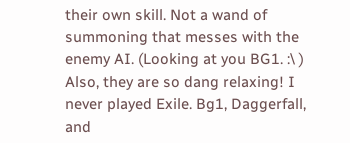their own skill. Not a wand of summoning that messes with the enemy AI. (Looking at you BG1. :\ ) Also, they are so dang relaxing! I never played Exile. Bg1, Daggerfall, and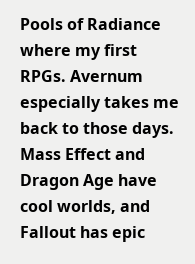Pools of Radiance where my first RPGs. Avernum especially takes me back to those days. Mass Effect and Dragon Age have cool worlds, and Fallout has epic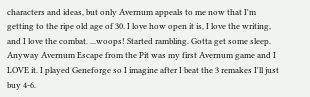characters and ideas, but only Avernum appeals to me now that I'm getting to the ripe old age of 30. I love how open it is, I love the writing, and I love the combat. ...woops! Started rambling. Gotta get some sleep. Anyway Avernum Escape from the Pit was my first Avernum game and I LOVE it. I played Geneforge so I imagine after I beat the 3 remakes I'll just buy 4-6.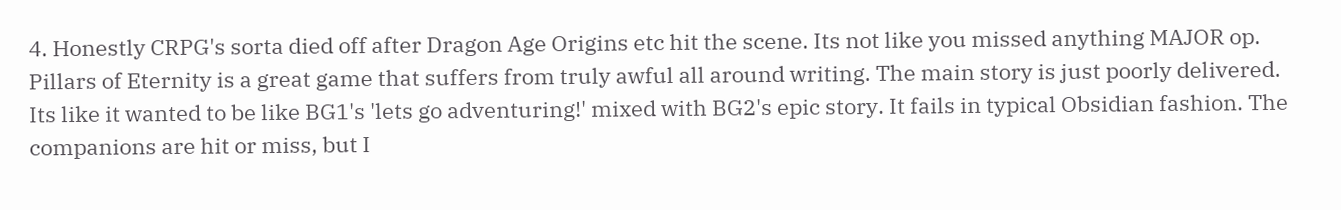4. Honestly CRPG's sorta died off after Dragon Age Origins etc hit the scene. Its not like you missed anything MAJOR op. Pillars of Eternity is a great game that suffers from truly awful all around writing. The main story is just poorly delivered. Its like it wanted to be like BG1's 'lets go adventuring!' mixed with BG2's epic story. It fails in typical Obsidian fashion. The companions are hit or miss, but I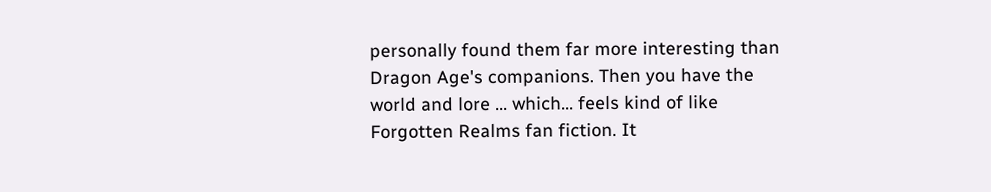personally found them far more interesting than Dragon Age's companions. Then you have the world and lore ... which... feels kind of like Forgotten Realms fan fiction. It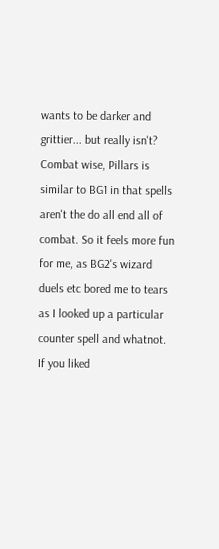wants to be darker and grittier... but really isn't? Combat wise, Pillars is similar to BG1 in that spells aren't the do all end all of combat. So it feels more fun for me, as BG2's wizard duels etc bored me to tears as I looked up a particular counter spell and whatnot. If you liked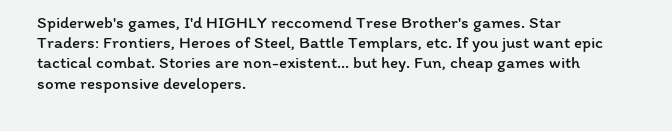Spiderweb's games, I'd HIGHLY reccomend Trese Brother's games. Star Traders: Frontiers, Heroes of Steel, Battle Templars, etc. If you just want epic tactical combat. Stories are non-existent... but hey. Fun, cheap games with some responsive developers.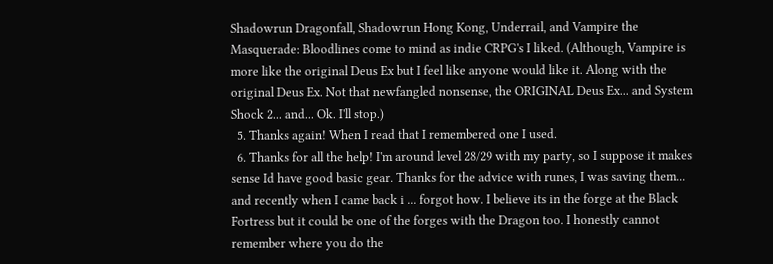Shadowrun Dragonfall, Shadowrun Hong Kong, Underrail, and Vampire the Masquerade: Bloodlines come to mind as indie CRPG's I liked. (Although, Vampire is more like the original Deus Ex but I feel like anyone would like it. Along with the original Deus Ex. Not that newfangled nonsense, the ORIGINAL Deus Ex... and System Shock 2... and... Ok. I'll stop.)
  5. Thanks again! When I read that I remembered one I used.
  6. Thanks for all the help! I'm around level 28/29 with my party, so I suppose it makes sense Id have good basic gear. Thanks for the advice with runes, I was saving them... and recently when I came back i ... forgot how. I believe its in the forge at the Black Fortress but it could be one of the forges with the Dragon too. I honestly cannot remember where you do the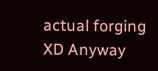actual forging XD Anyway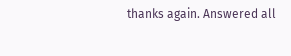thanks again. Answered all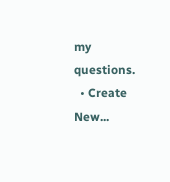my questions.
  • Create New...